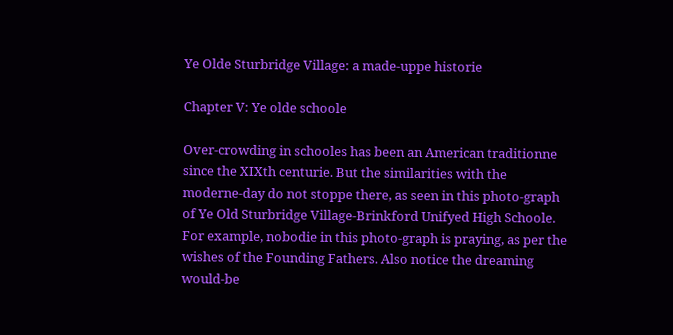Ye Olde Sturbridge Village: a made-uppe historie

Chapter V: Ye olde schoole

Over-crowding in schooles has been an American traditionne since the XIXth centurie. But the similarities with the moderne-day do not stoppe there, as seen in this photo-graph of Ye Old Sturbridge Village-Brinkford Unifyed High Schoole. For example, nobodie in this photo-graph is praying, as per the wishes of the Founding Fathers. Also notice the dreaming would-be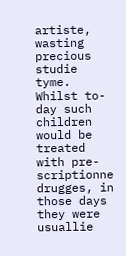artiste, wasting precious studie tyme. Whilst to-day such children would be treated with pre-scriptionne drugges, in those days they were usuallie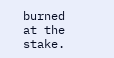burned at the stake.